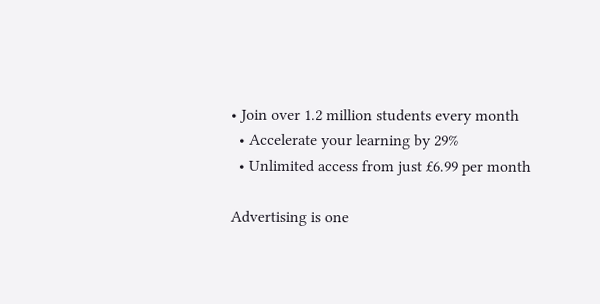• Join over 1.2 million students every month
  • Accelerate your learning by 29%
  • Unlimited access from just £6.99 per month

Advertising is one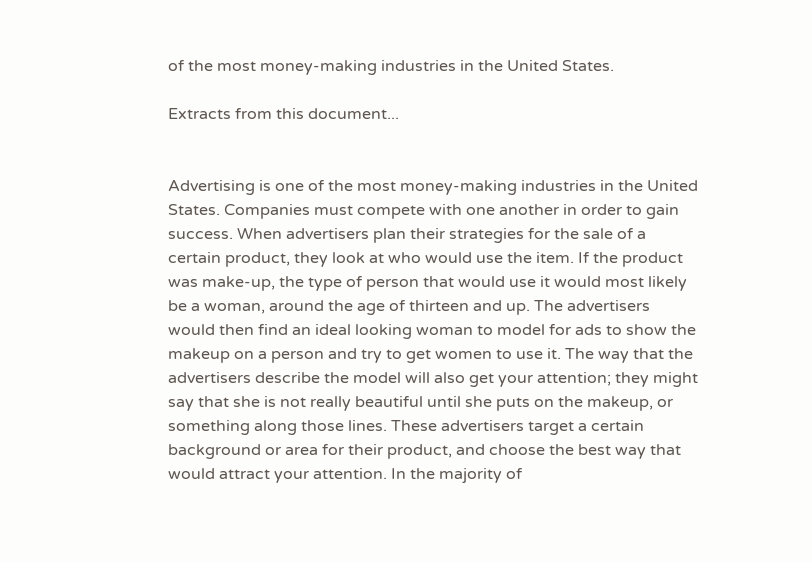of the most money-making industries in the United States.

Extracts from this document...


Advertising is one of the most money-making industries in the United States. Companies must compete with one another in order to gain success. When advertisers plan their strategies for the sale of a certain product, they look at who would use the item. If the product was make-up, the type of person that would use it would most likely be a woman, around the age of thirteen and up. The advertisers would then find an ideal looking woman to model for ads to show the makeup on a person and try to get women to use it. The way that the advertisers describe the model will also get your attention; they might say that she is not really beautiful until she puts on the makeup, or something along those lines. These advertisers target a certain background or area for their product, and choose the best way that would attract your attention. In the majority of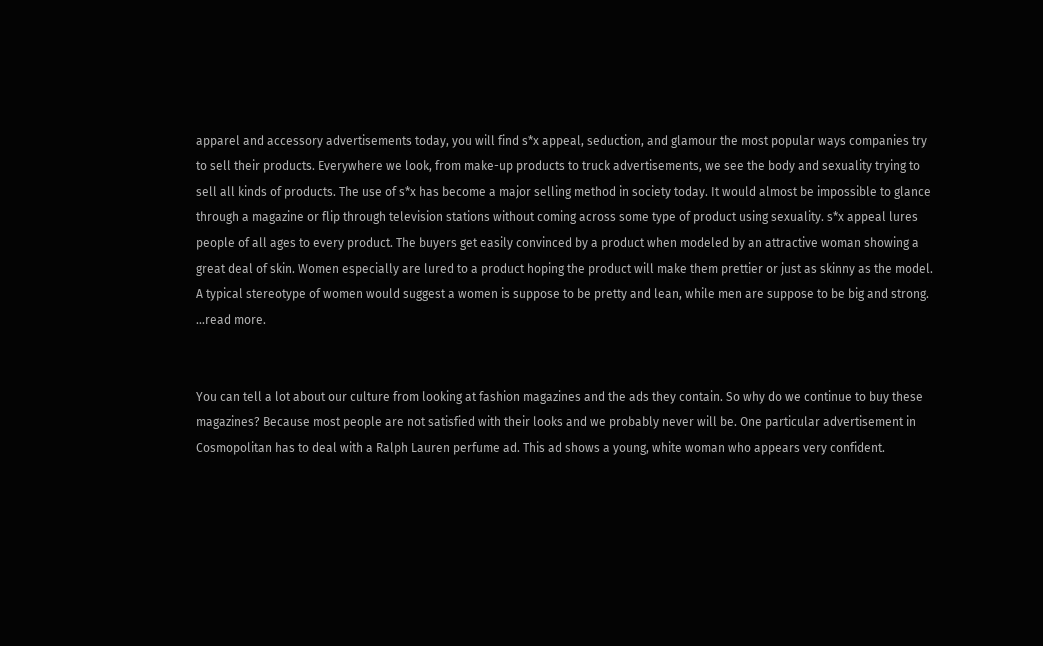apparel and accessory advertisements today, you will find s*x appeal, seduction, and glamour the most popular ways companies try to sell their products. Everywhere we look, from make-up products to truck advertisements, we see the body and sexuality trying to sell all kinds of products. The use of s*x has become a major selling method in society today. It would almost be impossible to glance through a magazine or flip through television stations without coming across some type of product using sexuality. s*x appeal lures people of all ages to every product. The buyers get easily convinced by a product when modeled by an attractive woman showing a great deal of skin. Women especially are lured to a product hoping the product will make them prettier or just as skinny as the model. A typical stereotype of women would suggest a women is suppose to be pretty and lean, while men are suppose to be big and strong. ...read more.


You can tell a lot about our culture from looking at fashion magazines and the ads they contain. So why do we continue to buy these magazines? Because most people are not satisfied with their looks and we probably never will be. One particular advertisement in Cosmopolitan has to deal with a Ralph Lauren perfume ad. This ad shows a young, white woman who appears very confident.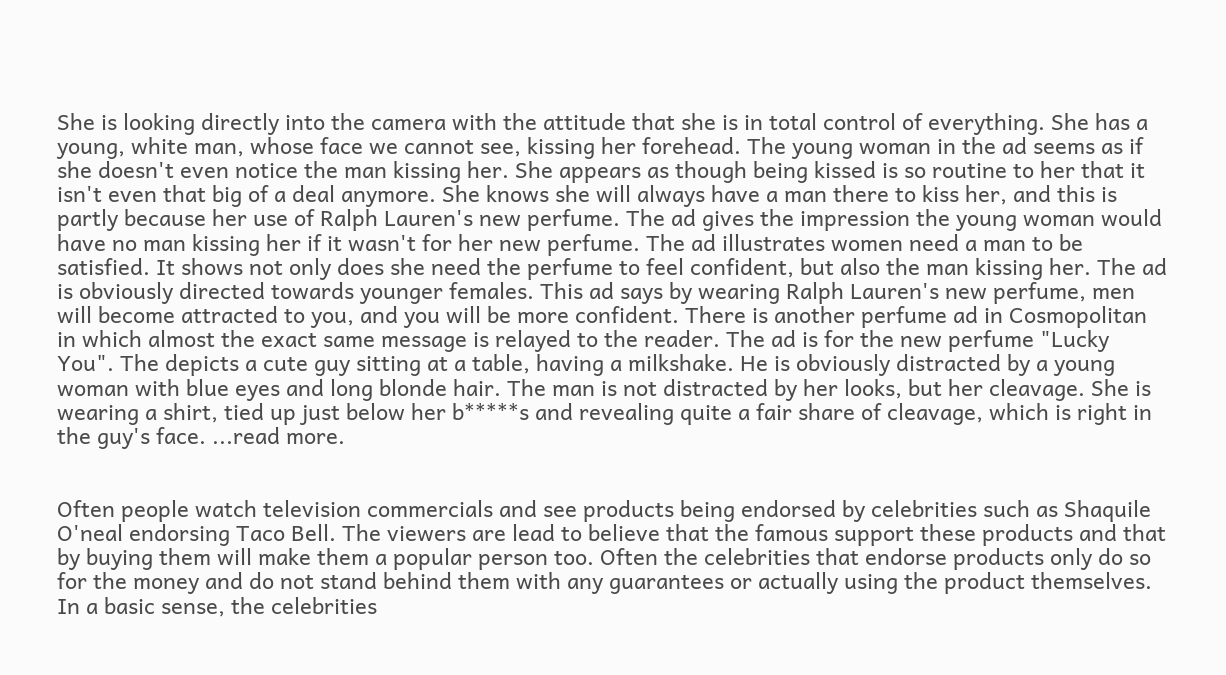She is looking directly into the camera with the attitude that she is in total control of everything. She has a young, white man, whose face we cannot see, kissing her forehead. The young woman in the ad seems as if she doesn't even notice the man kissing her. She appears as though being kissed is so routine to her that it isn't even that big of a deal anymore. She knows she will always have a man there to kiss her, and this is partly because her use of Ralph Lauren's new perfume. The ad gives the impression the young woman would have no man kissing her if it wasn't for her new perfume. The ad illustrates women need a man to be satisfied. It shows not only does she need the perfume to feel confident, but also the man kissing her. The ad is obviously directed towards younger females. This ad says by wearing Ralph Lauren's new perfume, men will become attracted to you, and you will be more confident. There is another perfume ad in Cosmopolitan in which almost the exact same message is relayed to the reader. The ad is for the new perfume "Lucky You". The depicts a cute guy sitting at a table, having a milkshake. He is obviously distracted by a young woman with blue eyes and long blonde hair. The man is not distracted by her looks, but her cleavage. She is wearing a shirt, tied up just below her b*****s and revealing quite a fair share of cleavage, which is right in the guy's face. ...read more.


Often people watch television commercials and see products being endorsed by celebrities such as Shaquile O'neal endorsing Taco Bell. The viewers are lead to believe that the famous support these products and that by buying them will make them a popular person too. Often the celebrities that endorse products only do so for the money and do not stand behind them with any guarantees or actually using the product themselves. In a basic sense, the celebrities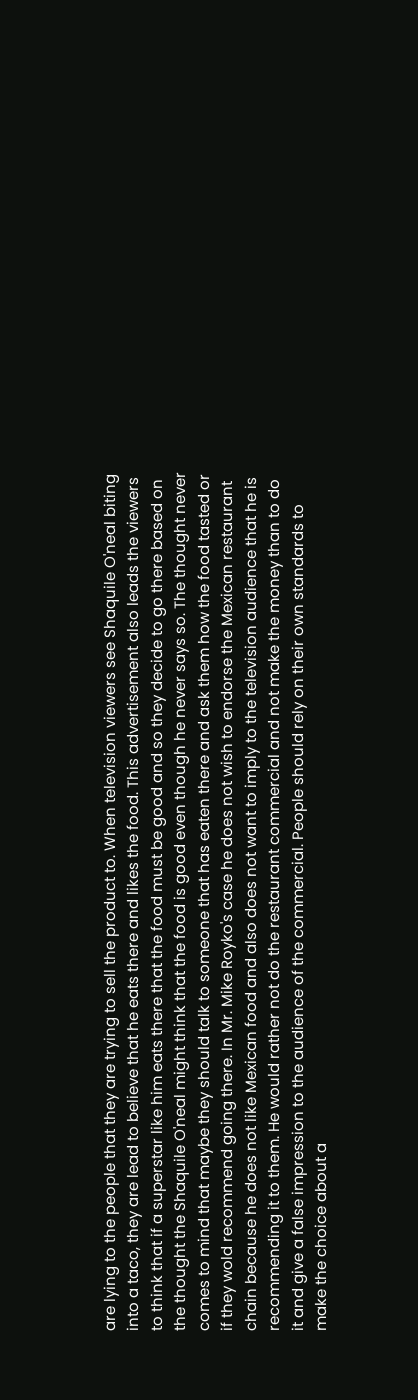are lying to the people that they are trying to sell the product to. When television viewers see Shaquile O'neal biting into a taco, they are lead to believe that he eats there and likes the food. This advertisement also leads the viewers to think that if a superstar like him eats there that the food must be good and so they decide to go there based on the thought the Shaquile O'neal might think that the food is good even though he never says so. The thought never comes to mind that maybe they should talk to someone that has eaten there and ask them how the food tasted or if they wold recommend going there. In Mr. Mike Royko's case he does not wish to endorse the Mexican restaurant chain because he does not like Mexican food and also does not want to imply to the television audience that he is recommending it to them. He would rather not do the restaurant commercial and not make the money than to do it and give a false impression to the audience of the commercial. People should rely on their own standards to make the choice about a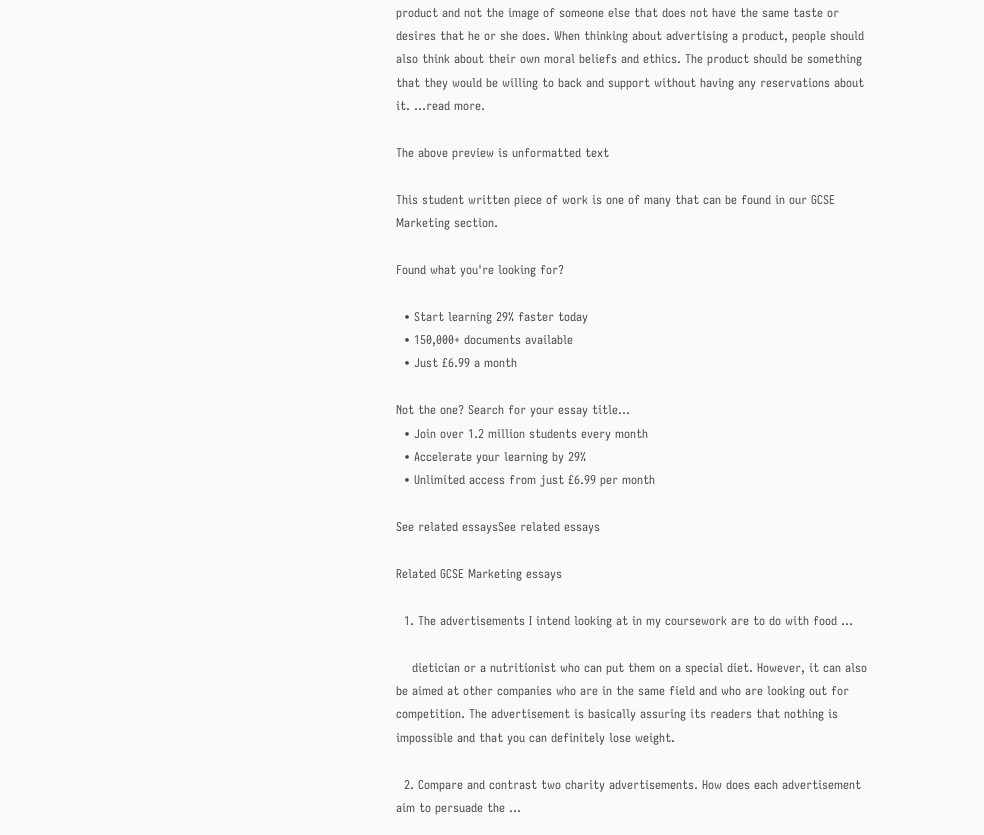product and not the image of someone else that does not have the same taste or desires that he or she does. When thinking about advertising a product, people should also think about their own moral beliefs and ethics. The product should be something that they would be willing to back and support without having any reservations about it. ...read more.

The above preview is unformatted text

This student written piece of work is one of many that can be found in our GCSE Marketing section.

Found what you're looking for?

  • Start learning 29% faster today
  • 150,000+ documents available
  • Just £6.99 a month

Not the one? Search for your essay title...
  • Join over 1.2 million students every month
  • Accelerate your learning by 29%
  • Unlimited access from just £6.99 per month

See related essaysSee related essays

Related GCSE Marketing essays

  1. The advertisements I intend looking at in my coursework are to do with food ...

    dietician or a nutritionist who can put them on a special diet. However, it can also be aimed at other companies who are in the same field and who are looking out for competition. The advertisement is basically assuring its readers that nothing is impossible and that you can definitely lose weight.

  2. Compare and contrast two charity advertisements. How does each advertisement aim to persuade the ...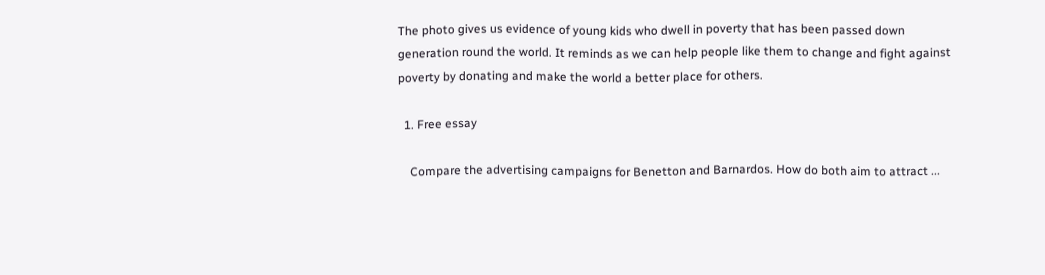The photo gives us evidence of young kids who dwell in poverty that has been passed down generation round the world. It reminds as we can help people like them to change and fight against poverty by donating and make the world a better place for others.

  1. Free essay

    Compare the advertising campaigns for Benetton and Barnardos. How do both aim to attract ...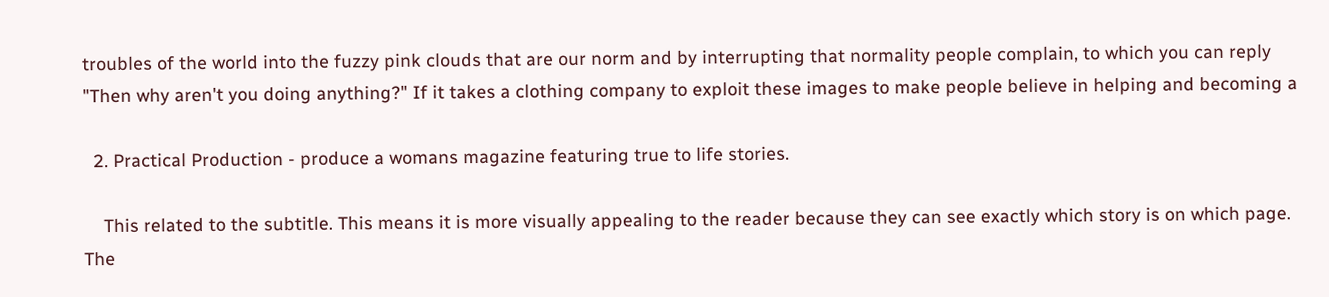troubles of the world into the fuzzy pink clouds that are our norm and by interrupting that normality people complain, to which you can reply "Then why aren't you doing anything?" If it takes a clothing company to exploit these images to make people believe in helping and becoming a

  2. Practical Production - produce a womans magazine featuring true to life stories.

    This related to the subtitle. This means it is more visually appealing to the reader because they can see exactly which story is on which page. The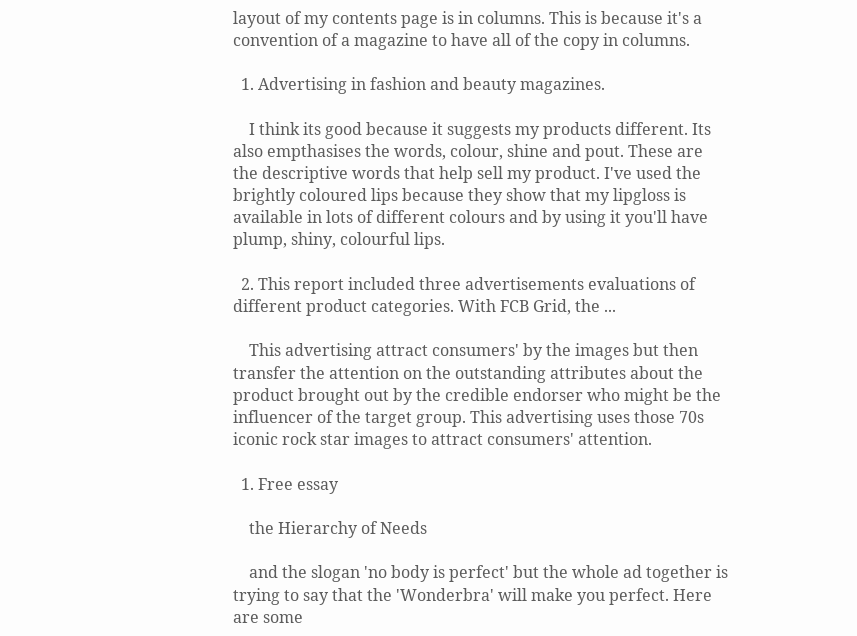layout of my contents page is in columns. This is because it's a convention of a magazine to have all of the copy in columns.

  1. Advertising in fashion and beauty magazines.

    I think its good because it suggests my products different. Its also empthasises the words, colour, shine and pout. These are the descriptive words that help sell my product. I've used the brightly coloured lips because they show that my lipgloss is available in lots of different colours and by using it you'll have plump, shiny, colourful lips.

  2. This report included three advertisements evaluations of different product categories. With FCB Grid, the ...

    This advertising attract consumers' by the images but then transfer the attention on the outstanding attributes about the product brought out by the credible endorser who might be the influencer of the target group. This advertising uses those 70s iconic rock star images to attract consumers' attention.

  1. Free essay

    the Hierarchy of Needs

    and the slogan 'no body is perfect' but the whole ad together is trying to say that the 'Wonderbra' will make you perfect. Here are some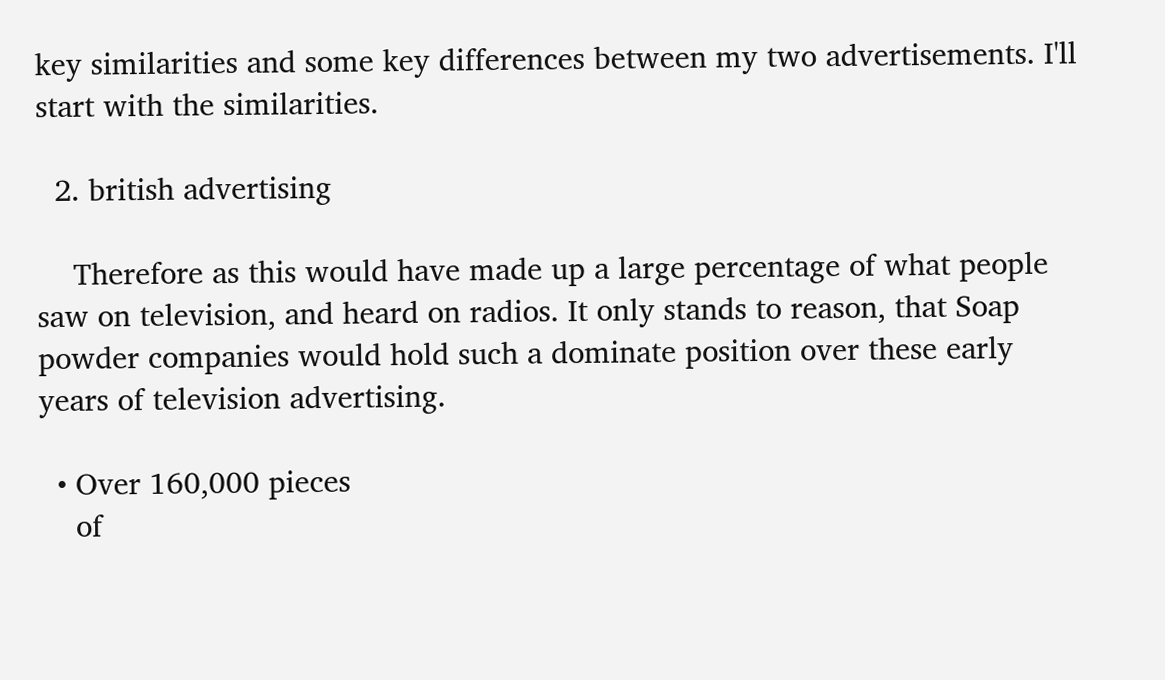key similarities and some key differences between my two advertisements. I'll start with the similarities.

  2. british advertising

    Therefore as this would have made up a large percentage of what people saw on television, and heard on radios. It only stands to reason, that Soap powder companies would hold such a dominate position over these early years of television advertising.

  • Over 160,000 pieces
    of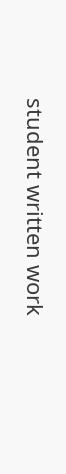student written work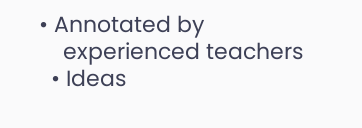• Annotated by
    experienced teachers
  • Ideas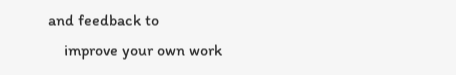and feedback to
    improve your own work